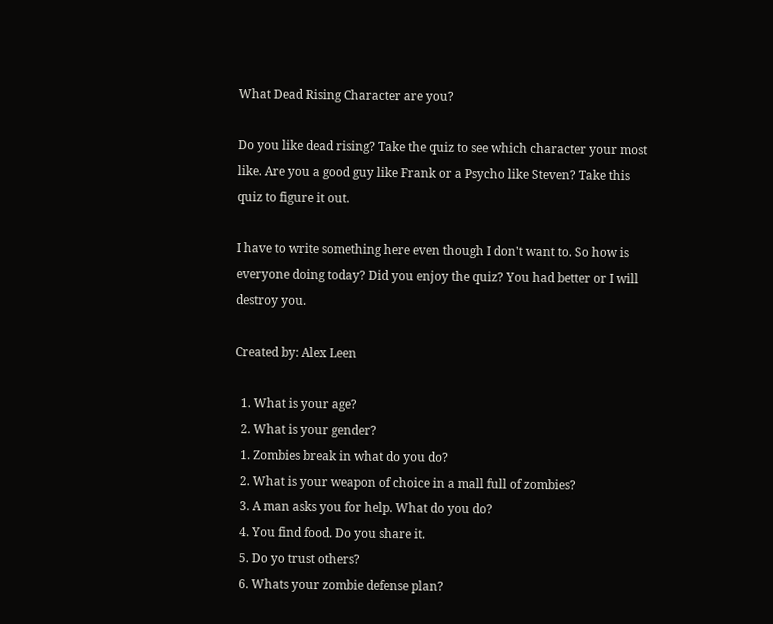What Dead Rising Character are you?

Do you like dead rising? Take the quiz to see which character your most like. Are you a good guy like Frank or a Psycho like Steven? Take this quiz to figure it out.

I have to write something here even though I don't want to. So how is everyone doing today? Did you enjoy the quiz? You had better or I will destroy you.

Created by: Alex Leen

  1. What is your age?
  2. What is your gender?
  1. Zombies break in what do you do?
  2. What is your weapon of choice in a mall full of zombies?
  3. A man asks you for help. What do you do?
  4. You find food. Do you share it.
  5. Do yo trust others?
  6. Whats your zombie defense plan?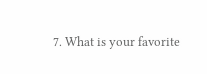7. What is your favorite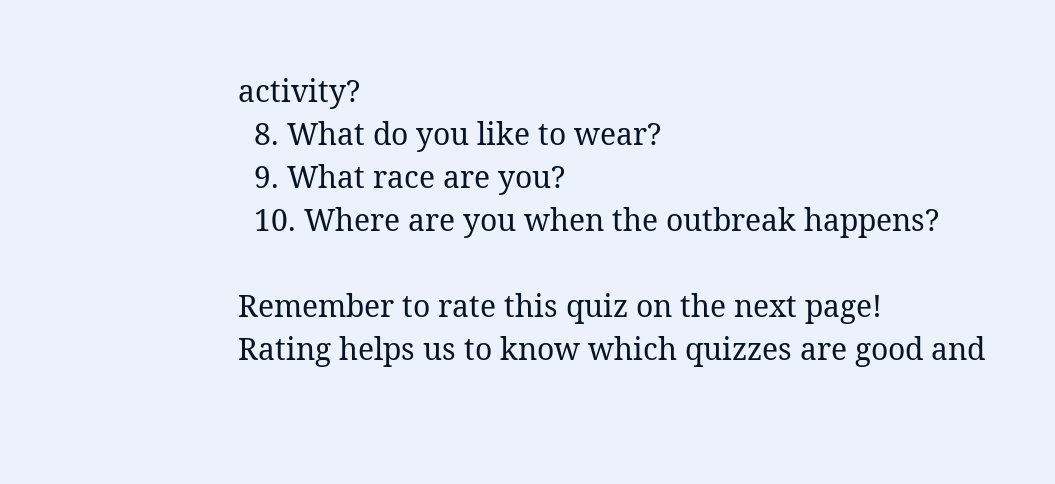activity?
  8. What do you like to wear?
  9. What race are you?
  10. Where are you when the outbreak happens?

Remember to rate this quiz on the next page!
Rating helps us to know which quizzes are good and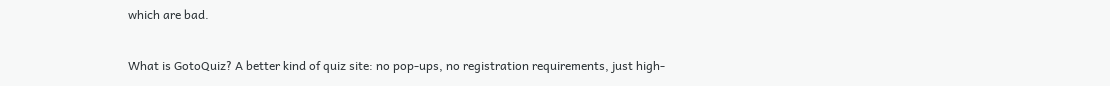which are bad.

What is GotoQuiz? A better kind of quiz site: no pop-ups, no registration requirements, just high-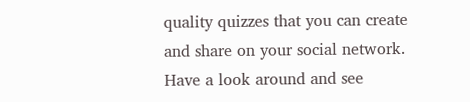quality quizzes that you can create and share on your social network. Have a look around and see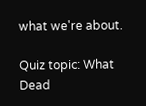what we're about.

Quiz topic: What Dead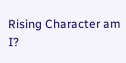Rising Character am I?